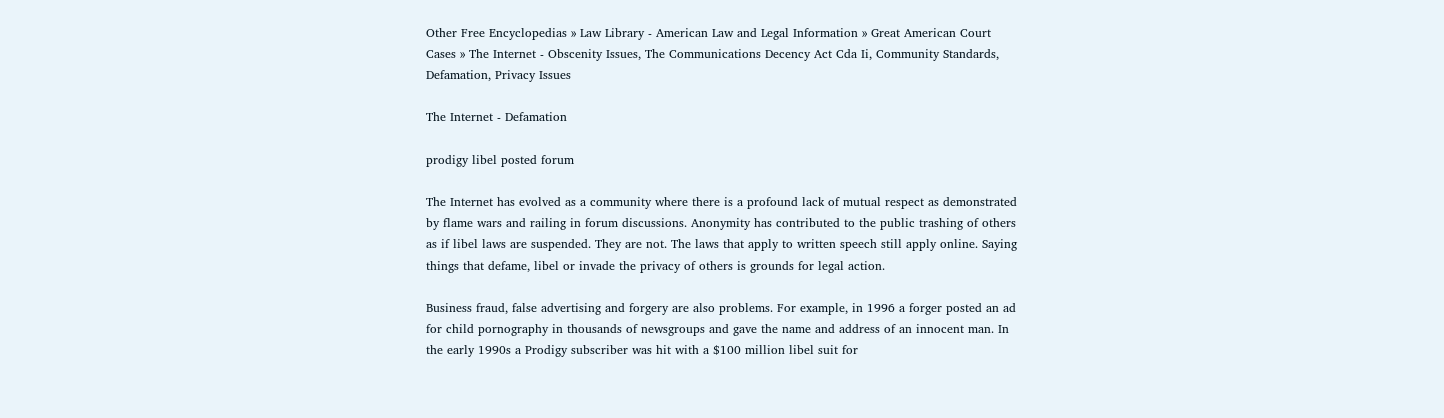Other Free Encyclopedias » Law Library - American Law and Legal Information » Great American Court Cases » The Internet - Obscenity Issues, The Communications Decency Act Cda Ii, Community Standards, Defamation, Privacy Issues

The Internet - Defamation

prodigy libel posted forum

The Internet has evolved as a community where there is a profound lack of mutual respect as demonstrated by flame wars and railing in forum discussions. Anonymity has contributed to the public trashing of others as if libel laws are suspended. They are not. The laws that apply to written speech still apply online. Saying things that defame, libel or invade the privacy of others is grounds for legal action.

Business fraud, false advertising and forgery are also problems. For example, in 1996 a forger posted an ad for child pornography in thousands of newsgroups and gave the name and address of an innocent man. In the early 1990s a Prodigy subscriber was hit with a $100 million libel suit for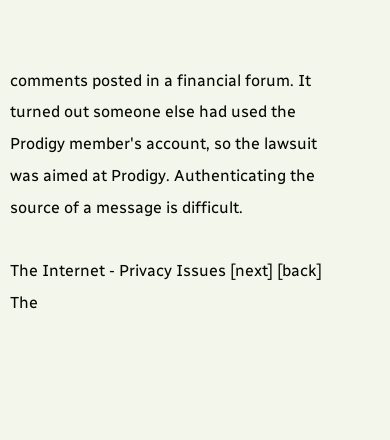comments posted in a financial forum. It turned out someone else had used the Prodigy member's account, so the lawsuit was aimed at Prodigy. Authenticating the source of a message is difficult.

The Internet - Privacy Issues [next] [back] The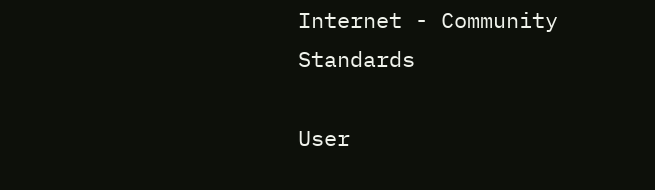Internet - Community Standards

User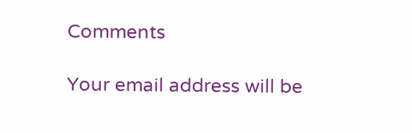Comments

Your email address will be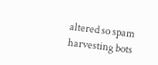altered so spam harvesting bots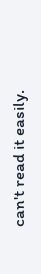can't read it easily.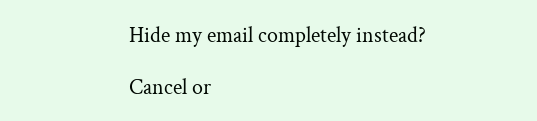Hide my email completely instead?

Cancel or